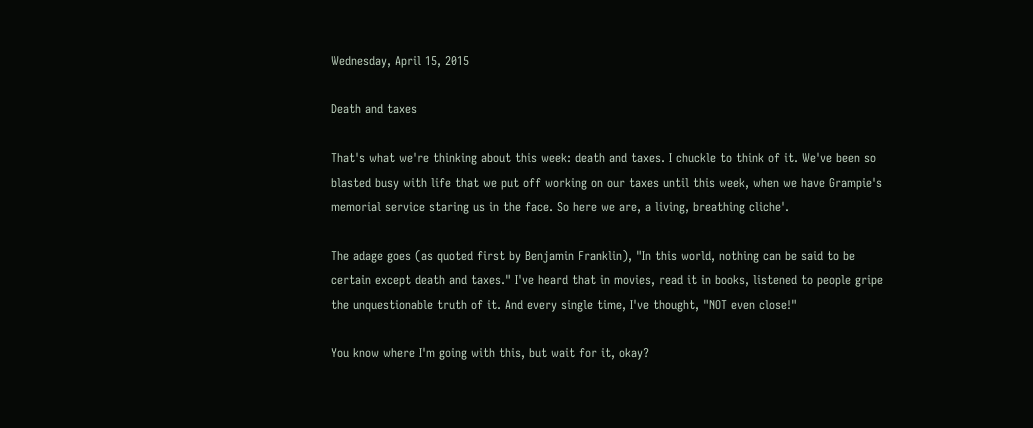Wednesday, April 15, 2015

Death and taxes

That's what we're thinking about this week: death and taxes. I chuckle to think of it. We've been so blasted busy with life that we put off working on our taxes until this week, when we have Grampie's memorial service staring us in the face. So here we are, a living, breathing cliche'.

The adage goes (as quoted first by Benjamin Franklin), "In this world, nothing can be said to be certain except death and taxes." I've heard that in movies, read it in books, listened to people gripe the unquestionable truth of it. And every single time, I've thought, "NOT even close!"

You know where I'm going with this, but wait for it, okay?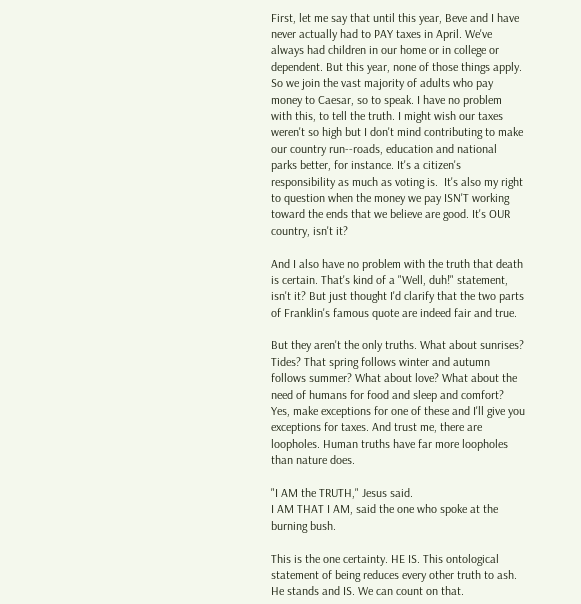First, let me say that until this year, Beve and I have never actually had to PAY taxes in April. We've always had children in our home or in college or dependent. But this year, none of those things apply. So we join the vast majority of adults who pay money to Caesar, so to speak. I have no problem with this, to tell the truth. I might wish our taxes weren't so high but I don't mind contributing to make our country run--roads, education and national parks better, for instance. It's a citizen's responsibility as much as voting is.  It's also my right to question when the money we pay ISN'T working toward the ends that we believe are good. It's OUR country, isn't it?

And I also have no problem with the truth that death is certain. That's kind of a "Well, duh!" statement, isn't it? But just thought I'd clarify that the two parts of Franklin's famous quote are indeed fair and true.

But they aren't the only truths. What about sunrises? Tides? That spring follows winter and autumn follows summer? What about love? What about the need of humans for food and sleep and comfort? Yes, make exceptions for one of these and I'll give you exceptions for taxes. And trust me, there are loopholes. Human truths have far more loopholes than nature does.

"I AM the TRUTH," Jesus said.
I AM THAT I AM, said the one who spoke at the burning bush.

This is the one certainty. HE IS. This ontological statement of being reduces every other truth to ash. He stands and IS. We can count on that.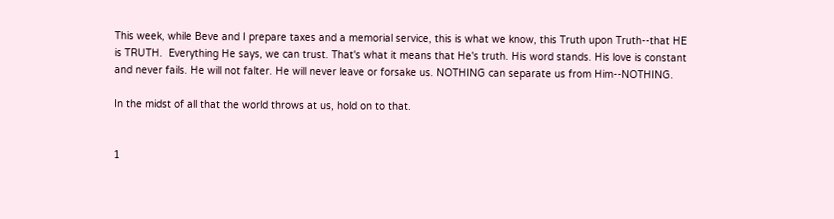This week, while Beve and I prepare taxes and a memorial service, this is what we know, this Truth upon Truth--that HE is TRUTH.  Everything He says, we can trust. That's what it means that He's truth. His word stands. His love is constant and never fails. He will not falter. He will never leave or forsake us. NOTHING can separate us from Him--NOTHING.

In the midst of all that the world throws at us, hold on to that.


1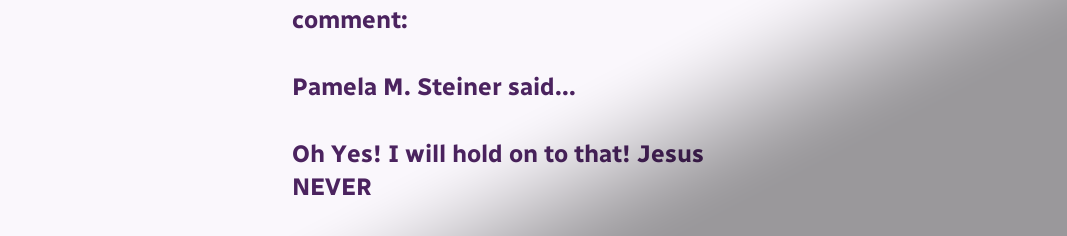comment:

Pamela M. Steiner said...

Oh Yes! I will hold on to that! Jesus NEVER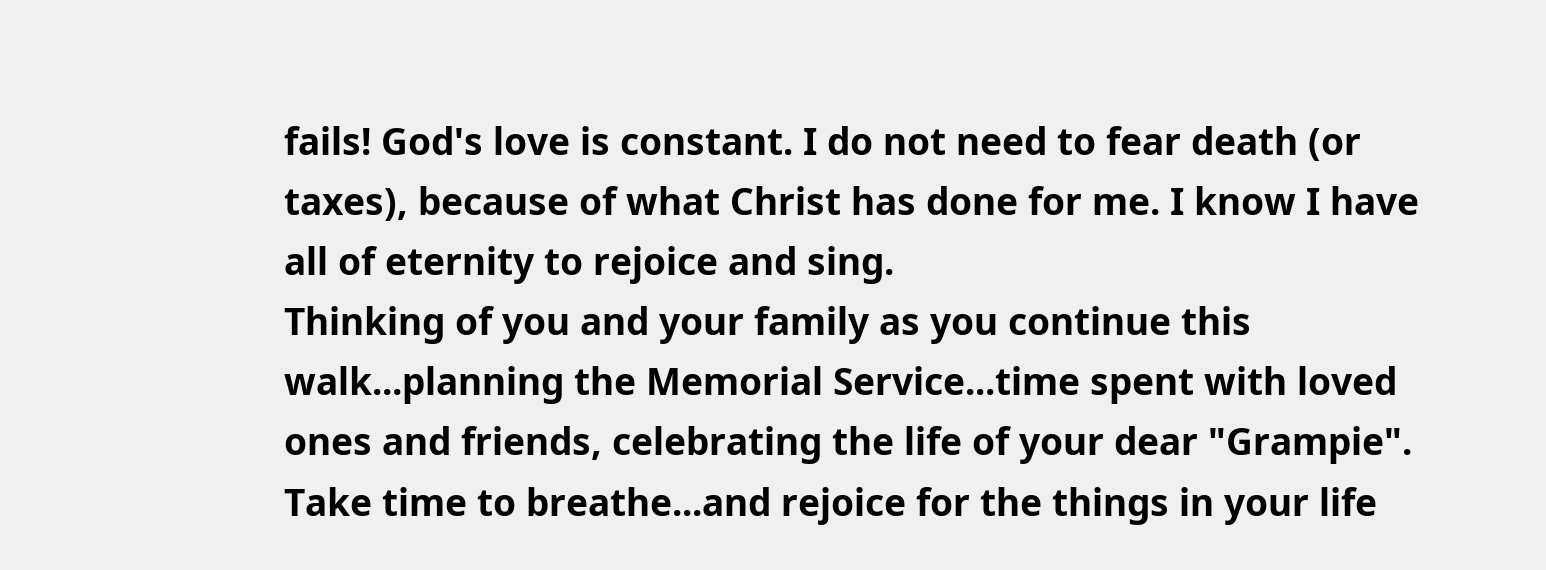fails! God's love is constant. I do not need to fear death (or taxes), because of what Christ has done for me. I know I have all of eternity to rejoice and sing.
Thinking of you and your family as you continue this walk...planning the Memorial Service...time spent with loved ones and friends, celebrating the life of your dear "Grampie". Take time to breathe...and rejoice for the things in your life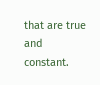that are true and constant.